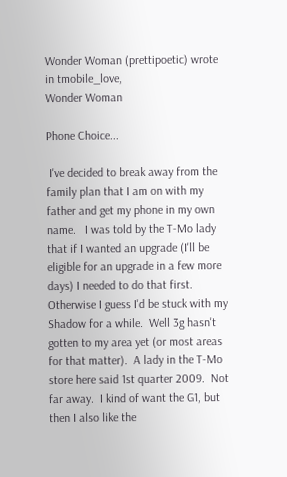Wonder Woman (prettipoetic) wrote in tmobile_love,
Wonder Woman

Phone Choice...

 I've decided to break away from the family plan that I am on with my father and get my phone in my own name.   I was told by the T-Mo lady that if I wanted an upgrade (I'll be eligible for an upgrade in a few more days) I needed to do that first.  Otherwise I guess I'd be stuck with my Shadow for a while.  Well 3g hasn't gotten to my area yet (or most areas for that matter).  A lady in the T-Mo store here said 1st quarter 2009.  Not far away.  I kind of want the G1, but then I also like the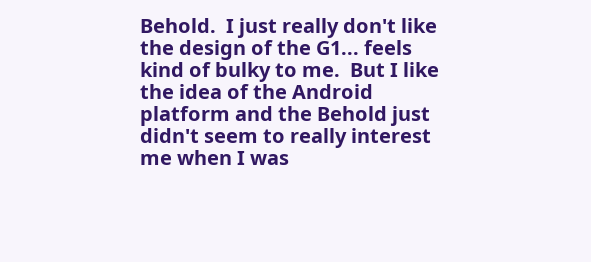Behold.  I just really don't like the design of the G1... feels kind of bulky to me.  But I like the idea of the Android platform and the Behold just didn't seem to really interest me when I was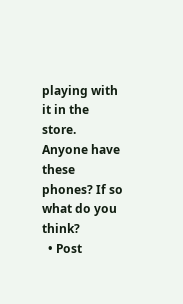playing with it in the store.  Anyone have these phones? If so what do you think?
  • Post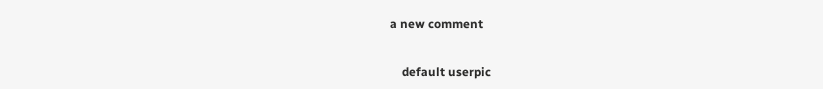a new comment


    default userpic